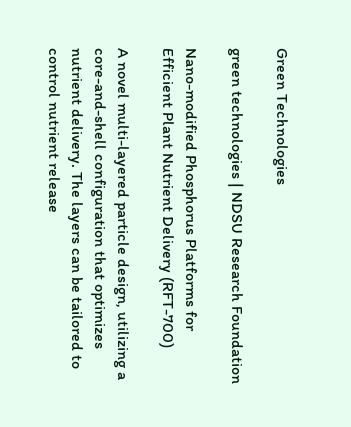Green Technologies

green technologies | NDSU Research Foundation

Nano-modified Phosphorus Platforms for Efficient Plant Nutrient Delivery (RFT-700)

A novel multi-layered particle design, utilizing a core-and-shell configuration that optimizes nutrient delivery. The layers can be tailored to control nutrient release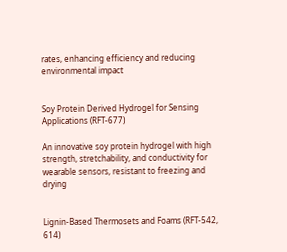rates, enhancing efficiency and reducing environmental impact


Soy Protein Derived Hydrogel for Sensing Applications (RFT-677)

An innovative soy protein hydrogel with high strength, stretchability, and conductivity for wearable sensors, resistant to freezing and drying


Lignin-Based Thermosets and Foams (RFT-542, 614)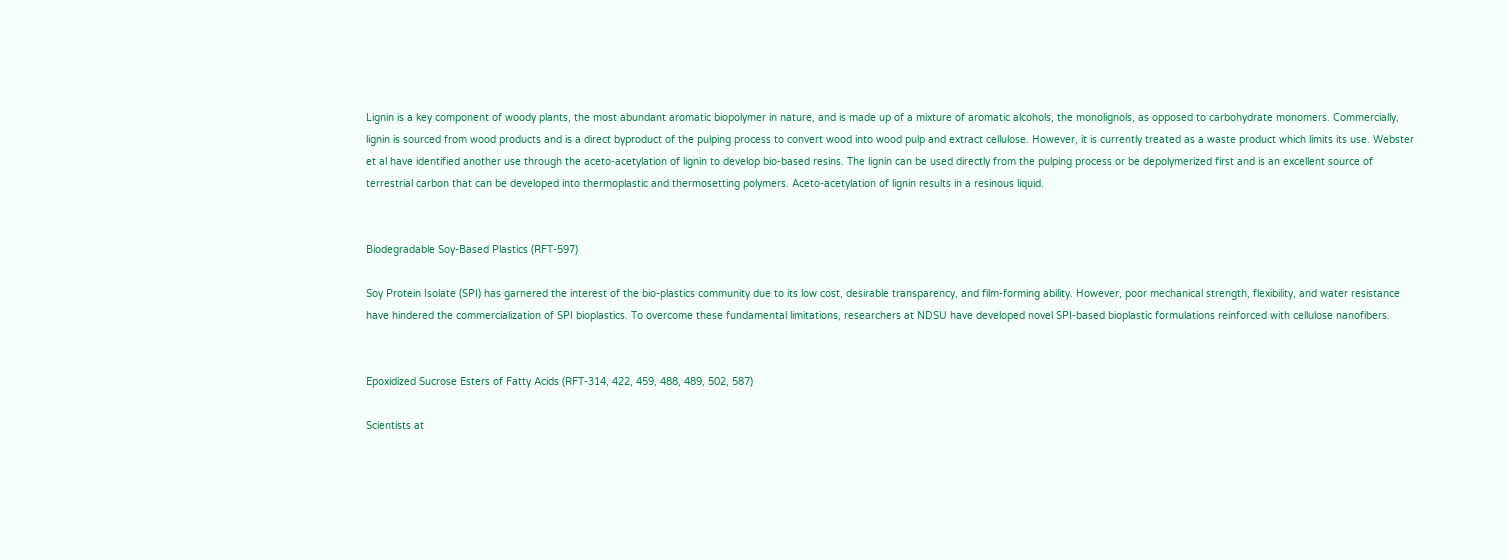Lignin is a key component of woody plants, the most abundant aromatic biopolymer in nature, and is made up of a mixture of aromatic alcohols, the monolignols, as opposed to carbohydrate monomers. Commercially, lignin is sourced from wood products and is a direct byproduct of the pulping process to convert wood into wood pulp and extract cellulose. However, it is currently treated as a waste product which limits its use. Webster et al have identified another use through the aceto-acetylation of lignin to develop bio-based resins. The lignin can be used directly from the pulping process or be depolymerized first and is an excellent source of terrestrial carbon that can be developed into thermoplastic and thermosetting polymers. Aceto-acetylation of lignin results in a resinous liquid.


Biodegradable Soy-Based Plastics (RFT-597)

Soy Protein Isolate (SPI) has garnered the interest of the bio-plastics community due to its low cost, desirable transparency, and film-forming ability. However, poor mechanical strength, flexibility, and water resistance have hindered the commercialization of SPI bioplastics. To overcome these fundamental limitations, researchers at NDSU have developed novel SPI-based bioplastic formulations reinforced with cellulose nanofibers.


Epoxidized Sucrose Esters of Fatty Acids (RFT-314, 422, 459, 488, 489, 502, 587)

Scientists at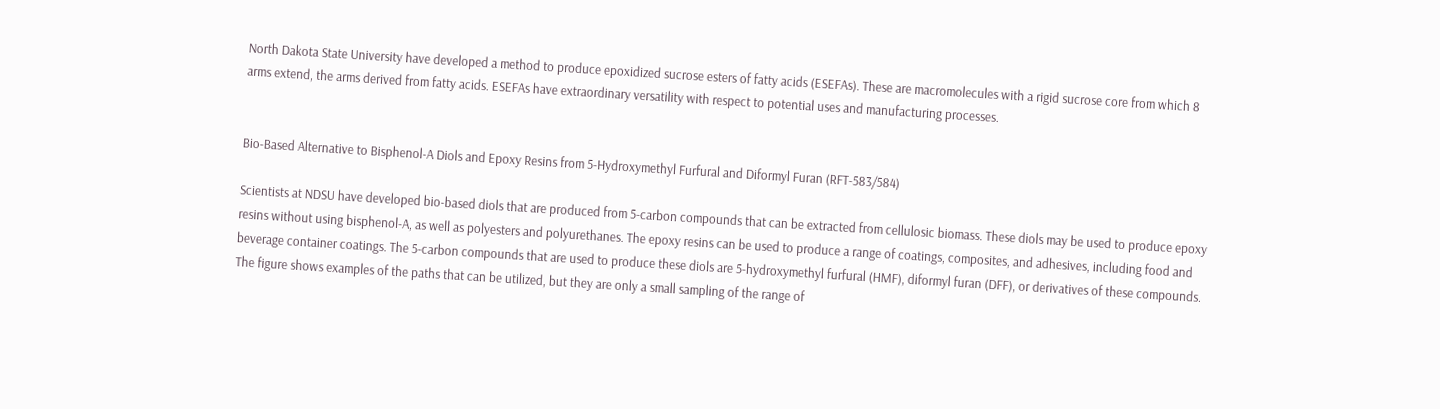North Dakota State University have developed a method to produce epoxidized sucrose esters of fatty acids (ESEFAs). These are macromolecules with a rigid sucrose core from which 8 arms extend, the arms derived from fatty acids. ESEFAs have extraordinary versatility with respect to potential uses and manufacturing processes.


Bio-Based Alternative to Bisphenol-A Diols and Epoxy Resins from 5-Hydroxymethyl Furfural and Diformyl Furan (RFT-583/584)

Scientists at NDSU have developed bio-based diols that are produced from 5-carbon compounds that can be extracted from cellulosic biomass. These diols may be used to produce epoxy resins without using bisphenol-A, as well as polyesters and polyurethanes. The epoxy resins can be used to produce a range of coatings, composites, and adhesives, including food and beverage container coatings. The 5-carbon compounds that are used to produce these diols are 5-hydroxymethyl furfural (HMF), diformyl furan (DFF), or derivatives of these compounds. The figure shows examples of the paths that can be utilized, but they are only a small sampling of the range of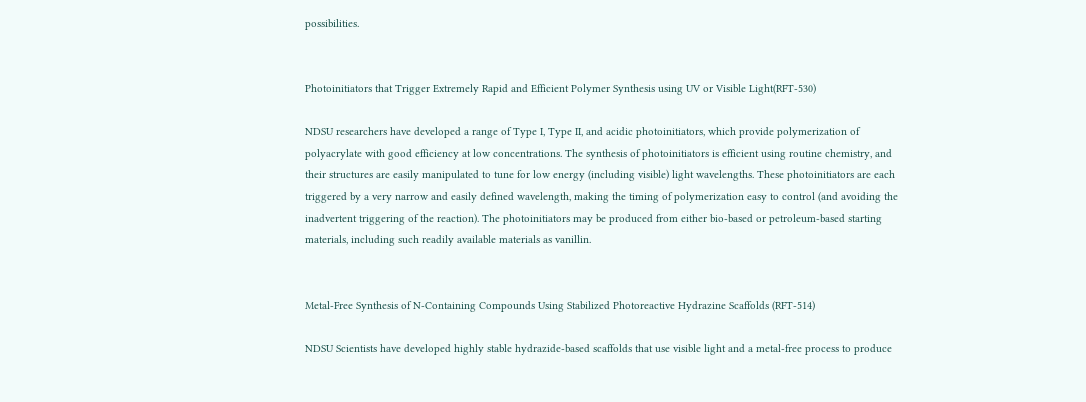possibilities.


Photoinitiators that Trigger Extremely Rapid and Efficient Polymer Synthesis using UV or Visible Light(RFT-530)

NDSU researchers have developed a range of Type I, Type II, and acidic photoinitiators, which provide polymerization of polyacrylate with good efficiency at low concentrations. The synthesis of photoinitiators is efficient using routine chemistry, and their structures are easily manipulated to tune for low energy (including visible) light wavelengths. These photoinitiators are each triggered by a very narrow and easily defined wavelength, making the timing of polymerization easy to control (and avoiding the inadvertent triggering of the reaction). The photoinitiators may be produced from either bio-based or petroleum-based starting materials, including such readily available materials as vanillin.


Metal-Free Synthesis of N-Containing Compounds Using Stabilized Photoreactive Hydrazine Scaffolds (RFT-514)

NDSU Scientists have developed highly stable hydrazide-based scaffolds that use visible light and a metal-free process to produce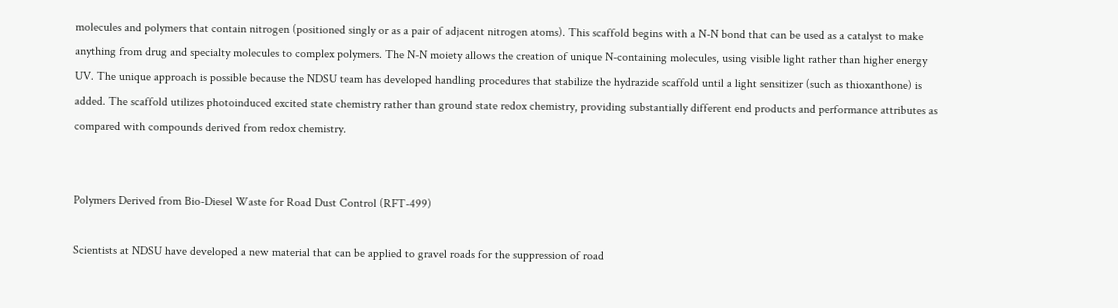molecules and polymers that contain nitrogen (positioned singly or as a pair of adjacent nitrogen atoms). This scaffold begins with a N-N bond that can be used as a catalyst to make anything from drug and specialty molecules to complex polymers. The N-N moiety allows the creation of unique N-containing molecules, using visible light rather than higher energy UV. The unique approach is possible because the NDSU team has developed handling procedures that stabilize the hydrazide scaffold until a light sensitizer (such as thioxanthone) is added. The scaffold utilizes photoinduced excited state chemistry rather than ground state redox chemistry, providing substantially different end products and performance attributes as compared with compounds derived from redox chemistry.


Polymers Derived from Bio-Diesel Waste for Road Dust Control (RFT-499)

Scientists at NDSU have developed a new material that can be applied to gravel roads for the suppression of road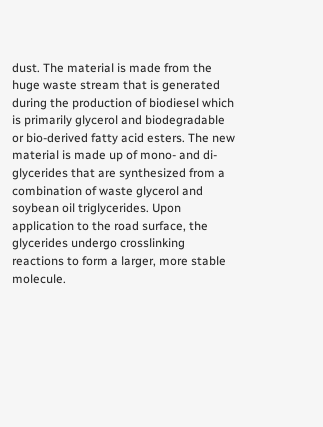dust. The material is made from the huge waste stream that is generated during the production of biodiesel which is primarily glycerol and biodegradable or bio-derived fatty acid esters. The new material is made up of mono- and di-glycerides that are synthesized from a combination of waste glycerol and soybean oil triglycerides. Upon application to the road surface, the glycerides undergo crosslinking reactions to form a larger, more stable molecule.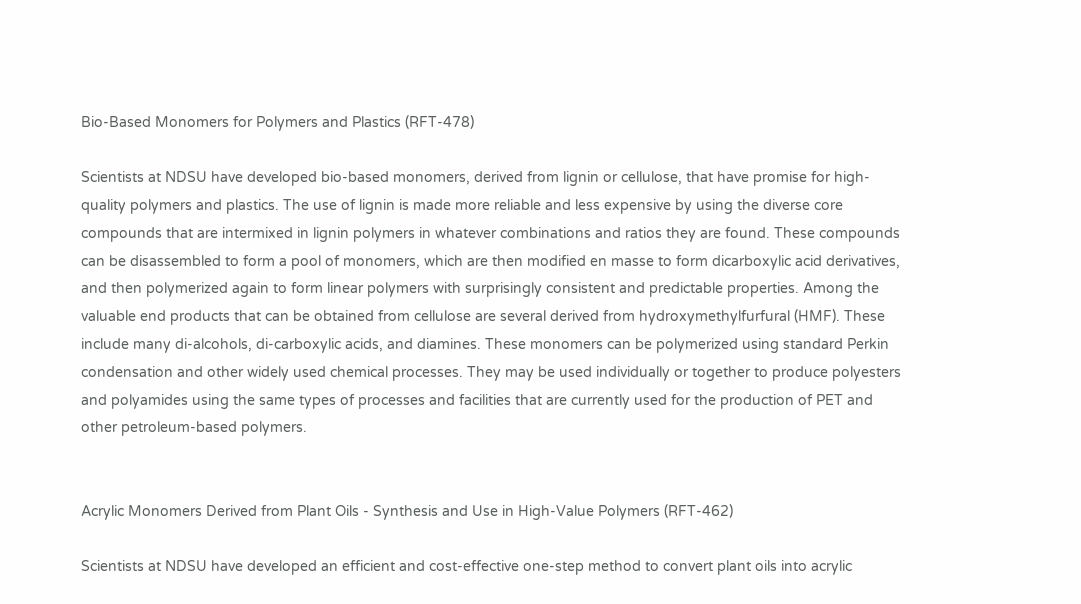Bio-Based Monomers for Polymers and Plastics (RFT-478)

Scientists at NDSU have developed bio-based monomers, derived from lignin or cellulose, that have promise for high-quality polymers and plastics. The use of lignin is made more reliable and less expensive by using the diverse core compounds that are intermixed in lignin polymers in whatever combinations and ratios they are found. These compounds can be disassembled to form a pool of monomers, which are then modified en masse to form dicarboxylic acid derivatives, and then polymerized again to form linear polymers with surprisingly consistent and predictable properties. Among the valuable end products that can be obtained from cellulose are several derived from hydroxymethylfurfural (HMF). These include many di-alcohols, di-carboxylic acids, and diamines. These monomers can be polymerized using standard Perkin condensation and other widely used chemical processes. They may be used individually or together to produce polyesters and polyamides using the same types of processes and facilities that are currently used for the production of PET and other petroleum-based polymers.


Acrylic Monomers Derived from Plant Oils - Synthesis and Use in High-Value Polymers (RFT-462)

Scientists at NDSU have developed an efficient and cost-effective one-step method to convert plant oils into acrylic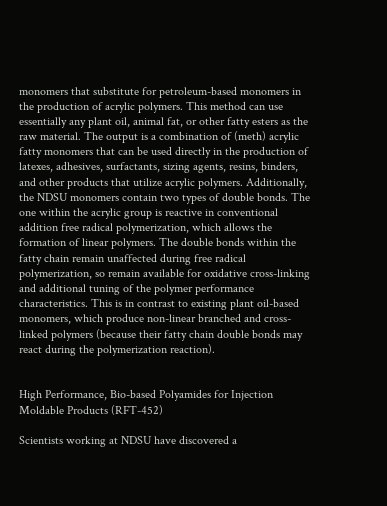monomers that substitute for petroleum-based monomers in the production of acrylic polymers. This method can use essentially any plant oil, animal fat, or other fatty esters as the raw material. The output is a combination of (meth) acrylic fatty monomers that can be used directly in the production of latexes, adhesives, surfactants, sizing agents, resins, binders, and other products that utilize acrylic polymers. Additionally, the NDSU monomers contain two types of double bonds. The one within the acrylic group is reactive in conventional addition free radical polymerization, which allows the formation of linear polymers. The double bonds within the fatty chain remain unaffected during free radical polymerization, so remain available for oxidative cross-linking and additional tuning of the polymer performance characteristics. This is in contrast to existing plant oil-based monomers, which produce non-linear branched and cross-linked polymers (because their fatty chain double bonds may react during the polymerization reaction).


High Performance, Bio-based Polyamides for Injection Moldable Products (RFT-452)

Scientists working at NDSU have discovered a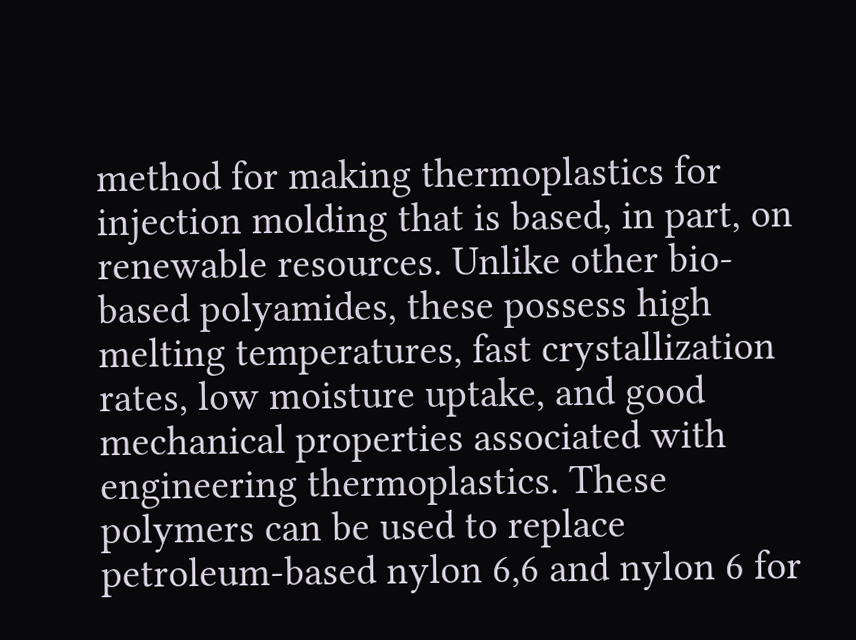method for making thermoplastics for injection molding that is based, in part, on renewable resources. Unlike other bio-based polyamides, these possess high melting temperatures, fast crystallization rates, low moisture uptake, and good mechanical properties associated with engineering thermoplastics. These polymers can be used to replace petroleum-based nylon 6,6 and nylon 6 for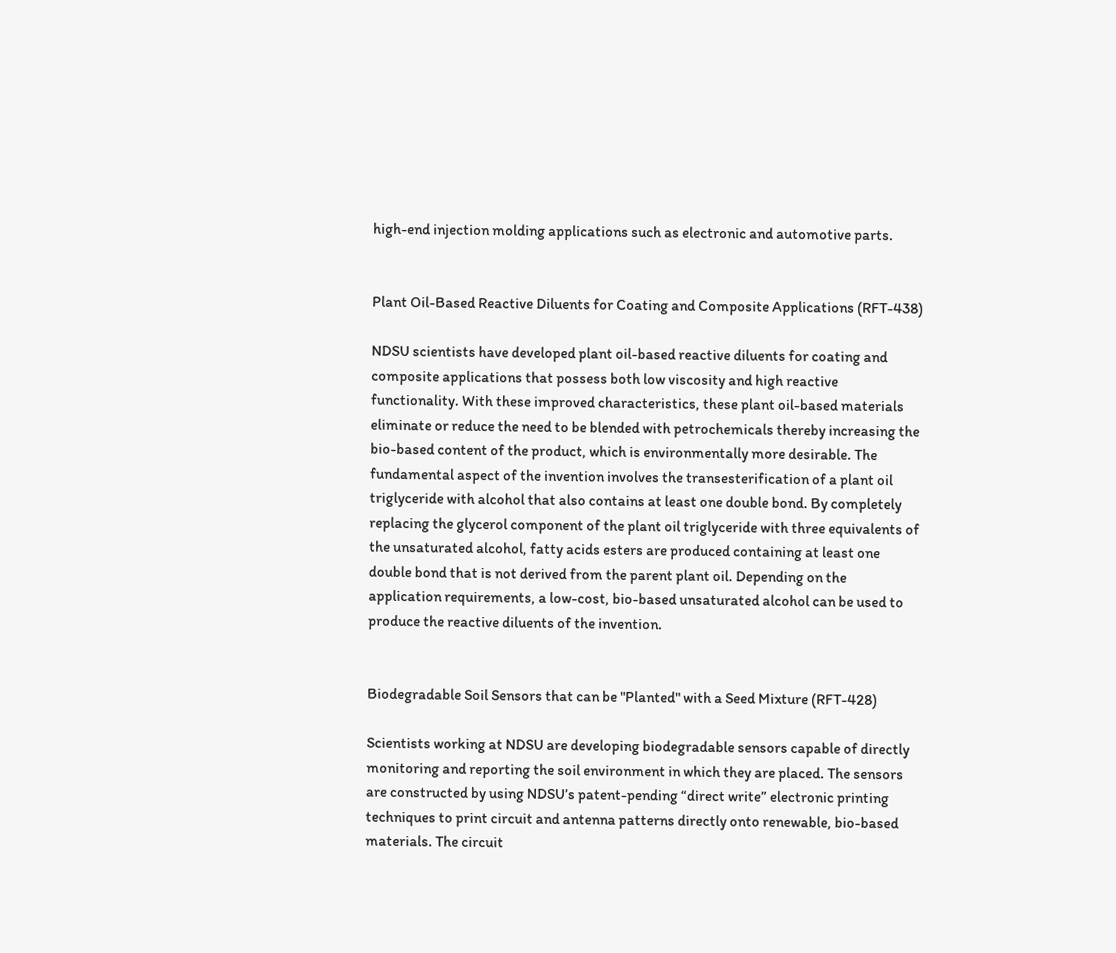high-end injection molding applications such as electronic and automotive parts.


Plant Oil-Based Reactive Diluents for Coating and Composite Applications (RFT-438)

NDSU scientists have developed plant oil-based reactive diluents for coating and composite applications that possess both low viscosity and high reactive functionality. With these improved characteristics, these plant oil-based materials eliminate or reduce the need to be blended with petrochemicals thereby increasing the bio-based content of the product, which is environmentally more desirable. The fundamental aspect of the invention involves the transesterification of a plant oil triglyceride with alcohol that also contains at least one double bond. By completely replacing the glycerol component of the plant oil triglyceride with three equivalents of the unsaturated alcohol, fatty acids esters are produced containing at least one double bond that is not derived from the parent plant oil. Depending on the application requirements, a low-cost, bio-based unsaturated alcohol can be used to produce the reactive diluents of the invention.


Biodegradable Soil Sensors that can be "Planted" with a Seed Mixture (RFT-428)

Scientists working at NDSU are developing biodegradable sensors capable of directly monitoring and reporting the soil environment in which they are placed. The sensors are constructed by using NDSU’s patent-pending “direct write” electronic printing techniques to print circuit and antenna patterns directly onto renewable, bio-based materials. The circuit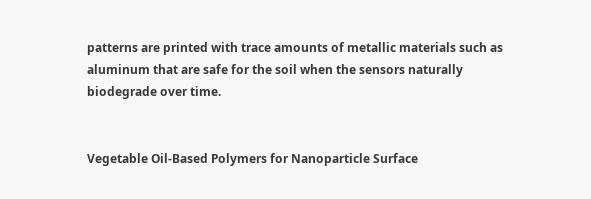patterns are printed with trace amounts of metallic materials such as aluminum that are safe for the soil when the sensors naturally biodegrade over time.


Vegetable Oil-Based Polymers for Nanoparticle Surface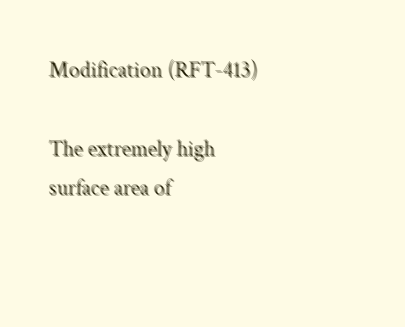Modification (RFT-413)

The extremely high surface area of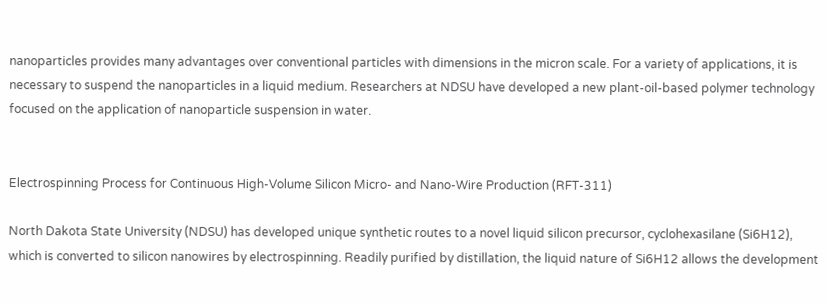nanoparticles provides many advantages over conventional particles with dimensions in the micron scale. For a variety of applications, it is necessary to suspend the nanoparticles in a liquid medium. Researchers at NDSU have developed a new plant-oil-based polymer technology focused on the application of nanoparticle suspension in water.


Electrospinning Process for Continuous High-Volume Silicon Micro- and Nano-Wire Production (RFT-311)

North Dakota State University (NDSU) has developed unique synthetic routes to a novel liquid silicon precursor, cyclohexasilane (Si6H12), which is converted to silicon nanowires by electrospinning. Readily purified by distillation, the liquid nature of Si6H12 allows the development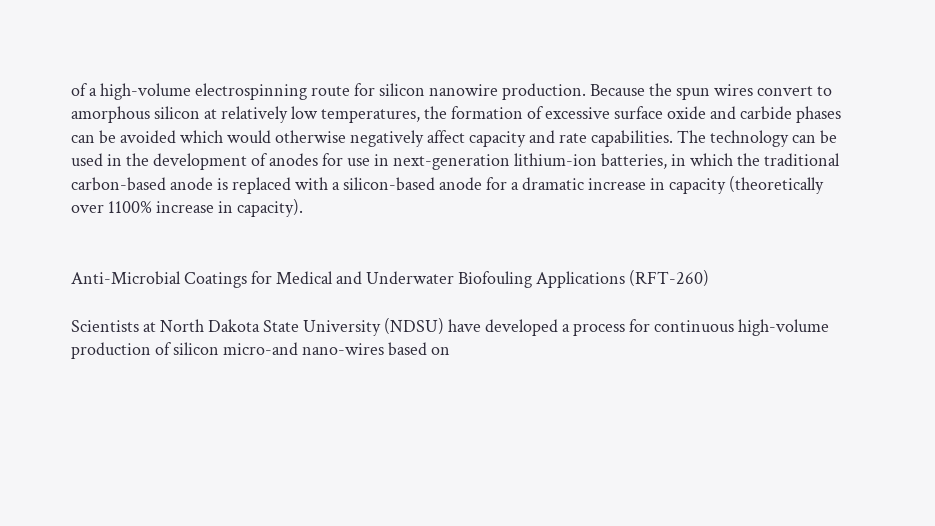of a high-volume electrospinning route for silicon nanowire production. Because the spun wires convert to amorphous silicon at relatively low temperatures, the formation of excessive surface oxide and carbide phases can be avoided which would otherwise negatively affect capacity and rate capabilities. The technology can be used in the development of anodes for use in next-generation lithium-ion batteries, in which the traditional carbon-based anode is replaced with a silicon-based anode for a dramatic increase in capacity (theoretically over 1100% increase in capacity).


Anti-Microbial Coatings for Medical and Underwater Biofouling Applications (RFT-260)

Scientists at North Dakota State University (NDSU) have developed a process for continuous high-volume production of silicon micro-and nano-wires based on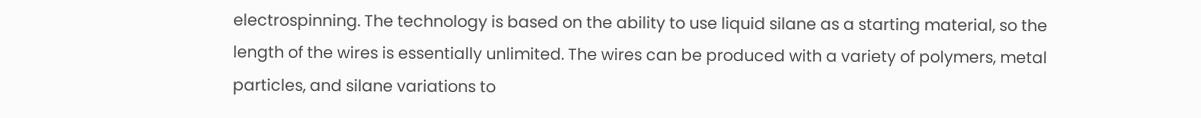electrospinning. The technology is based on the ability to use liquid silane as a starting material, so the length of the wires is essentially unlimited. The wires can be produced with a variety of polymers, metal particles, and silane variations to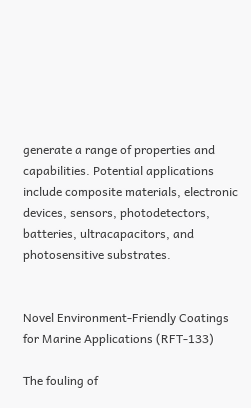generate a range of properties and capabilities. Potential applications include composite materials, electronic devices, sensors, photodetectors, batteries, ultracapacitors, and photosensitive substrates.


Novel Environment-Friendly Coatings for Marine Applications (RFT-133)

The fouling of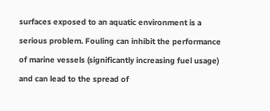surfaces exposed to an aquatic environment is a serious problem. Fouling can inhibit the performance of marine vessels (significantly increasing fuel usage) and can lead to the spread of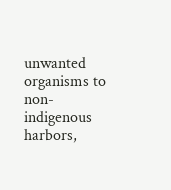unwanted organisms to non-indigenous harbors,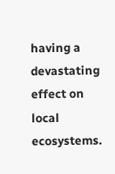having a devastating effect on local ecosystems.